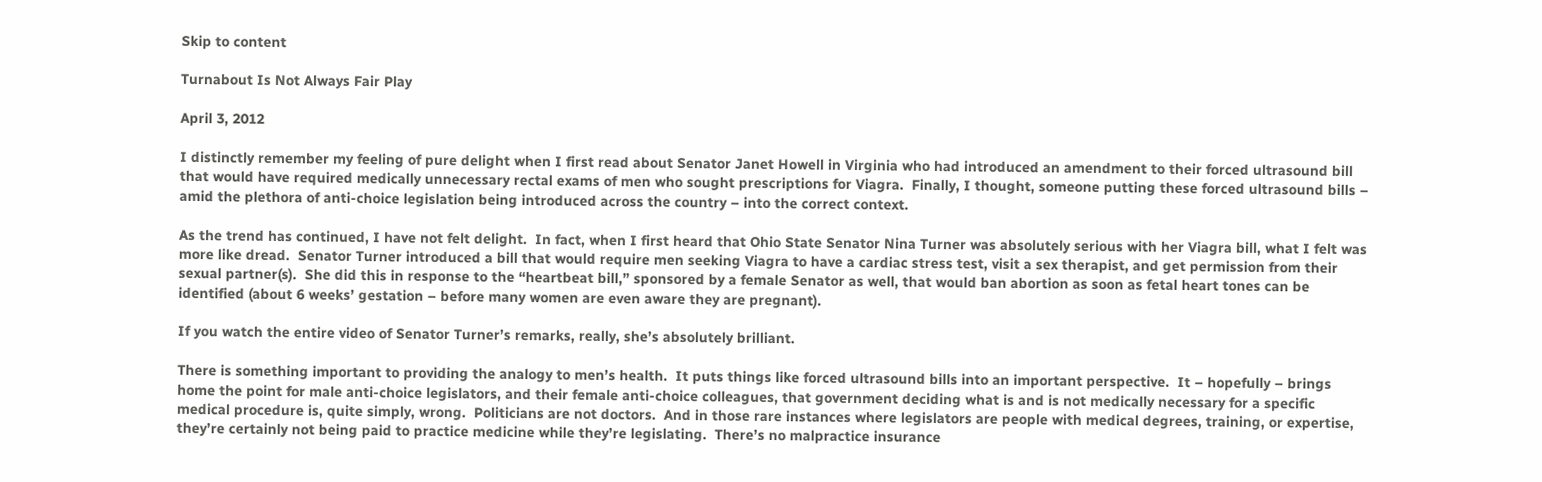Skip to content

Turnabout Is Not Always Fair Play

April 3, 2012

I distinctly remember my feeling of pure delight when I first read about Senator Janet Howell in Virginia who had introduced an amendment to their forced ultrasound bill that would have required medically unnecessary rectal exams of men who sought prescriptions for Viagra.  Finally, I thought, someone putting these forced ultrasound bills – amid the plethora of anti-choice legislation being introduced across the country – into the correct context.

As the trend has continued, I have not felt delight.  In fact, when I first heard that Ohio State Senator Nina Turner was absolutely serious with her Viagra bill, what I felt was more like dread.  Senator Turner introduced a bill that would require men seeking Viagra to have a cardiac stress test, visit a sex therapist, and get permission from their sexual partner(s).  She did this in response to the “heartbeat bill,” sponsored by a female Senator as well, that would ban abortion as soon as fetal heart tones can be identified (about 6 weeks’ gestation – before many women are even aware they are pregnant).

If you watch the entire video of Senator Turner’s remarks, really, she’s absolutely brilliant.

There is something important to providing the analogy to men’s health.  It puts things like forced ultrasound bills into an important perspective.  It – hopefully – brings home the point for male anti-choice legislators, and their female anti-choice colleagues, that government deciding what is and is not medically necessary for a specific medical procedure is, quite simply, wrong.  Politicians are not doctors.  And in those rare instances where legislators are people with medical degrees, training, or expertise, they’re certainly not being paid to practice medicine while they’re legislating.  There’s no malpractice insurance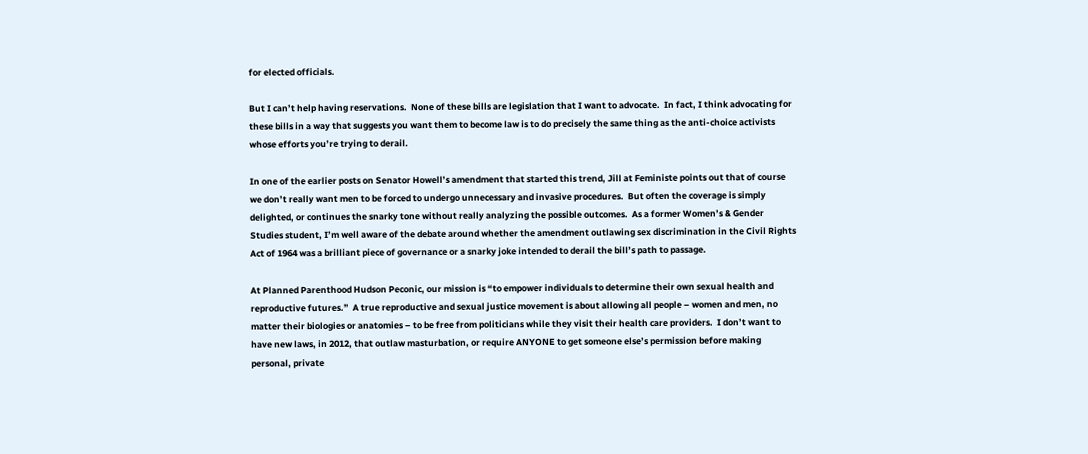for elected officials.

But I can’t help having reservations.  None of these bills are legislation that I want to advocate.  In fact, I think advocating for these bills in a way that suggests you want them to become law is to do precisely the same thing as the anti-choice activists whose efforts you’re trying to derail.

In one of the earlier posts on Senator Howell’s amendment that started this trend, Jill at Feministe points out that of course we don’t really want men to be forced to undergo unnecessary and invasive procedures.  But often the coverage is simply delighted, or continues the snarky tone without really analyzing the possible outcomes.  As a former Women’s & Gender Studies student, I’m well aware of the debate around whether the amendment outlawing sex discrimination in the Civil Rights Act of 1964 was a brilliant piece of governance or a snarky joke intended to derail the bill’s path to passage.

At Planned Parenthood Hudson Peconic, our mission is “to empower individuals to determine their own sexual health and reproductive futures.”  A true reproductive and sexual justice movement is about allowing all people – women and men, no matter their biologies or anatomies – to be free from politicians while they visit their health care providers.  I don’t want to have new laws, in 2012, that outlaw masturbation, or require ANYONE to get someone else’s permission before making personal, private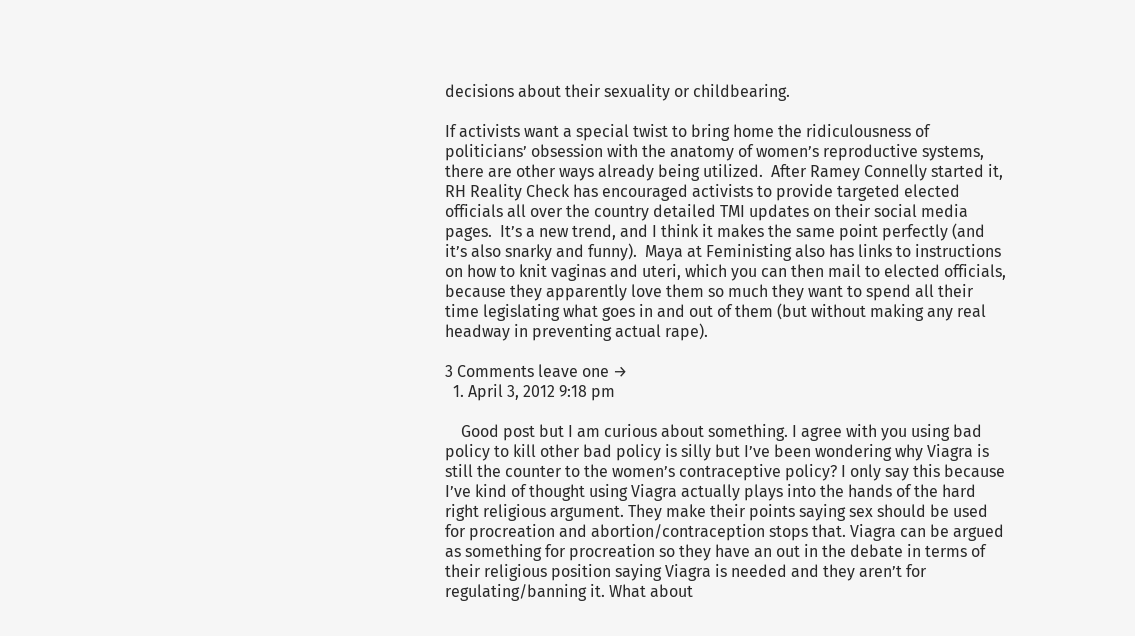decisions about their sexuality or childbearing.

If activists want a special twist to bring home the ridiculousness of politicians’ obsession with the anatomy of women’s reproductive systems, there are other ways already being utilized.  After Ramey Connelly started it, RH Reality Check has encouraged activists to provide targeted elected officials all over the country detailed TMI updates on their social media pages.  It’s a new trend, and I think it makes the same point perfectly (and it’s also snarky and funny).  Maya at Feministing also has links to instructions on how to knit vaginas and uteri, which you can then mail to elected officials, because they apparently love them so much they want to spend all their time legislating what goes in and out of them (but without making any real headway in preventing actual rape).

3 Comments leave one →
  1. April 3, 2012 9:18 pm

    Good post but I am curious about something. I agree with you using bad policy to kill other bad policy is silly but I’ve been wondering why Viagra is still the counter to the women’s contraceptive policy? I only say this because I’ve kind of thought using Viagra actually plays into the hands of the hard right religious argument. They make their points saying sex should be used for procreation and abortion/contraception stops that. Viagra can be argued as something for procreation so they have an out in the debate in terms of their religious position saying Viagra is needed and they aren’t for regulating/banning it. What about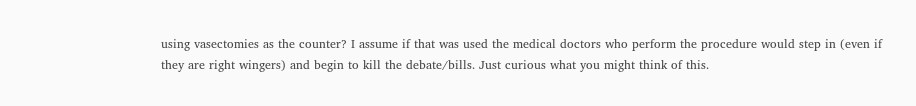using vasectomies as the counter? I assume if that was used the medical doctors who perform the procedure would step in (even if they are right wingers) and begin to kill the debate/bills. Just curious what you might think of this.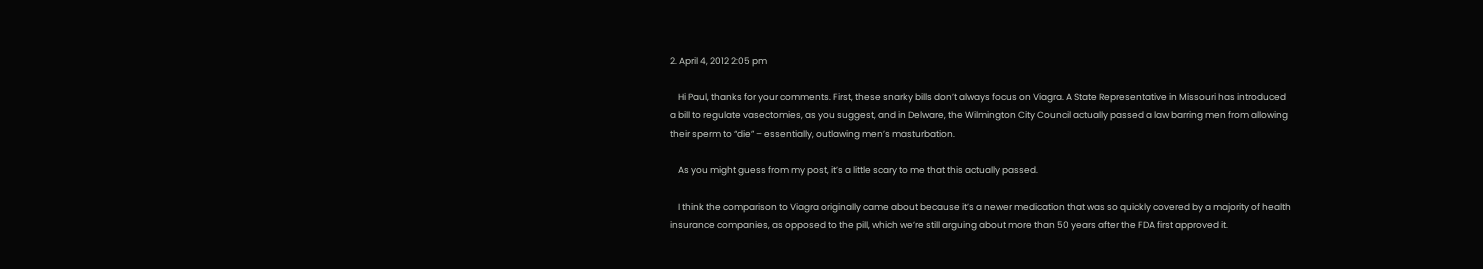2. April 4, 2012 2:05 pm

    Hi Paul, thanks for your comments. First, these snarky bills don’t always focus on Viagra. A State Representative in Missouri has introduced a bill to regulate vasectomies, as you suggest, and in Delware, the Wilmington City Council actually passed a law barring men from allowing their sperm to “die” – essentially, outlawing men’s masturbation.

    As you might guess from my post, it’s a little scary to me that this actually passed.

    I think the comparison to Viagra originally came about because it’s a newer medication that was so quickly covered by a majority of health insurance companies, as opposed to the pill, which we’re still arguing about more than 50 years after the FDA first approved it.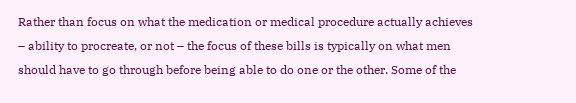Rather than focus on what the medication or medical procedure actually achieves – ability to procreate, or not – the focus of these bills is typically on what men should have to go through before being able to do one or the other. Some of the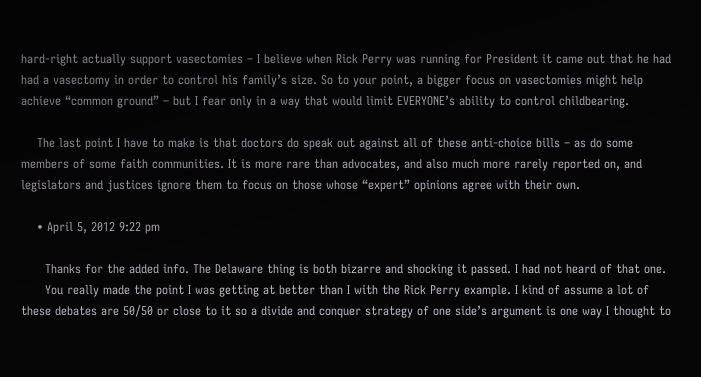hard-right actually support vasectomies – I believe when Rick Perry was running for President it came out that he had had a vasectomy in order to control his family’s size. So to your point, a bigger focus on vasectomies might help achieve “common ground” – but I fear only in a way that would limit EVERYONE’s ability to control childbearing.

    The last point I have to make is that doctors do speak out against all of these anti-choice bills – as do some members of some faith communities. It is more rare than advocates, and also much more rarely reported on, and legislators and justices ignore them to focus on those whose “expert” opinions agree with their own.

    • April 5, 2012 9:22 pm

      Thanks for the added info. The Delaware thing is both bizarre and shocking it passed. I had not heard of that one.
      You really made the point I was getting at better than I with the Rick Perry example. I kind of assume a lot of these debates are 50/50 or close to it so a divide and conquer strategy of one side’s argument is one way I thought to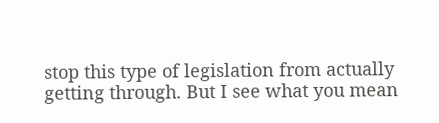stop this type of legislation from actually getting through. But I see what you mean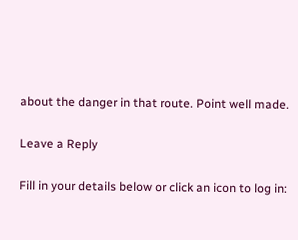about the danger in that route. Point well made.

Leave a Reply

Fill in your details below or click an icon to log in: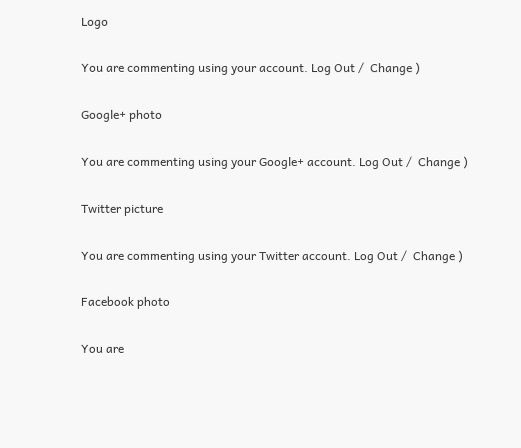Logo

You are commenting using your account. Log Out /  Change )

Google+ photo

You are commenting using your Google+ account. Log Out /  Change )

Twitter picture

You are commenting using your Twitter account. Log Out /  Change )

Facebook photo

You are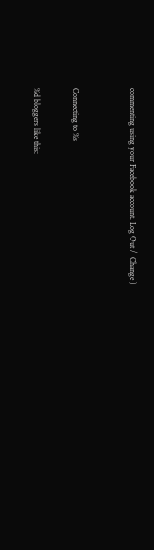commenting using your Facebook account. Log Out /  Change )


Connecting to %s

%d bloggers like this: